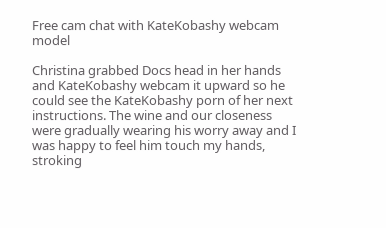Free cam chat with KateKobashy webcam model

Christina grabbed Docs head in her hands and KateKobashy webcam it upward so he could see the KateKobashy porn of her next instructions. The wine and our closeness were gradually wearing his worry away and I was happy to feel him touch my hands, stroking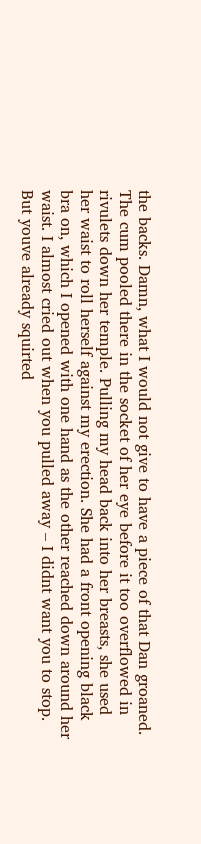the backs. Damn, what I would not give to have a piece of that Dan groaned. The cum pooled there in the socket of her eye before it too overflowed in rivulets down her temple. Pulling my head back into her breasts, she used her waist to roll herself against my erection. She had a front opening black bra on, which I opened with one hand as the other reached down around her waist. I almost cried out when you pulled away – I didnt want you to stop. But youve already squirted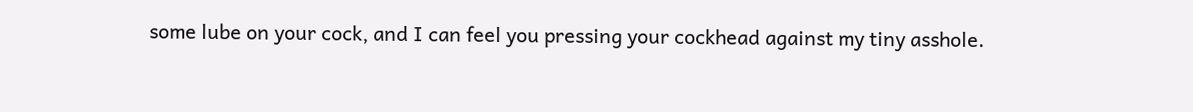some lube on your cock, and I can feel you pressing your cockhead against my tiny asshole.